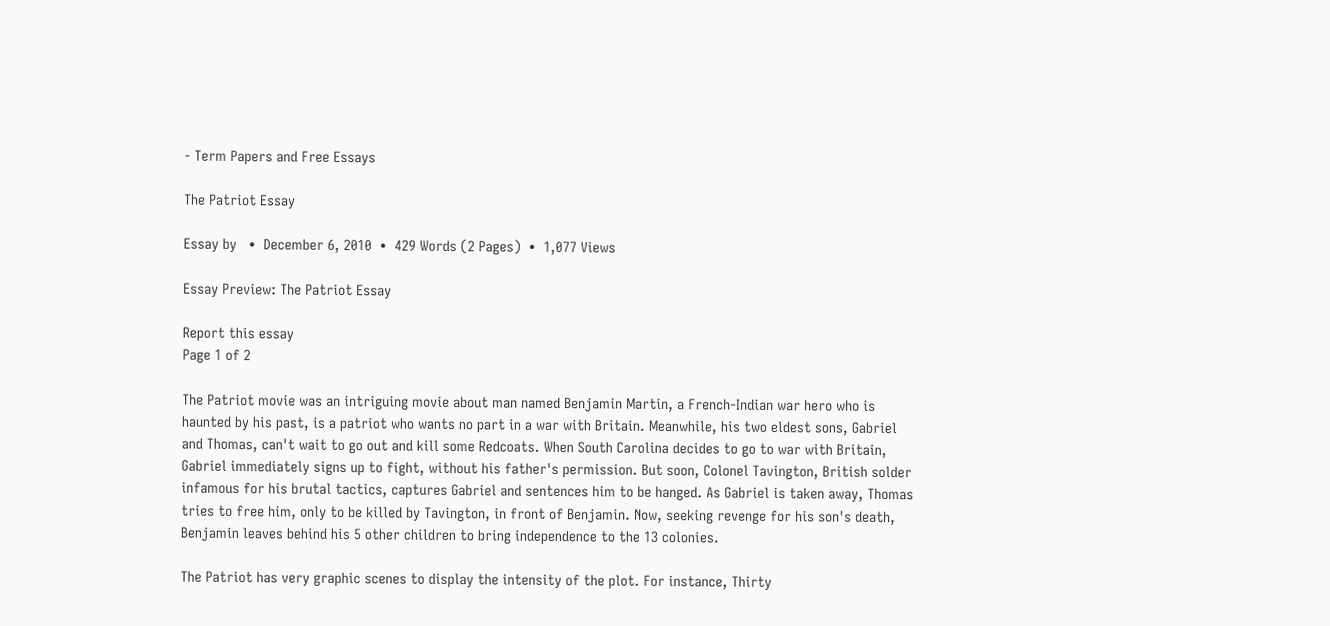- Term Papers and Free Essays

The Patriot Essay

Essay by   •  December 6, 2010  •  429 Words (2 Pages)  •  1,077 Views

Essay Preview: The Patriot Essay

Report this essay
Page 1 of 2

The Patriot movie was an intriguing movie about man named Benjamin Martin, a French-Indian war hero who is haunted by his past, is a patriot who wants no part in a war with Britain. Meanwhile, his two eldest sons, Gabriel and Thomas, can't wait to go out and kill some Redcoats. When South Carolina decides to go to war with Britain, Gabriel immediately signs up to fight, without his father's permission. But soon, Colonel Tavington, British solder infamous for his brutal tactics, captures Gabriel and sentences him to be hanged. As Gabriel is taken away, Thomas tries to free him, only to be killed by Tavington, in front of Benjamin. Now, seeking revenge for his son's death, Benjamin leaves behind his 5 other children to bring independence to the 13 colonies.

The Patriot has very graphic scenes to display the intensity of the plot. For instance, Thirty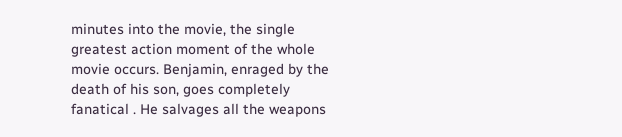minutes into the movie, the single greatest action moment of the whole movie occurs. Benjamin, enraged by the death of his son, goes completely fanatical . He salvages all the weapons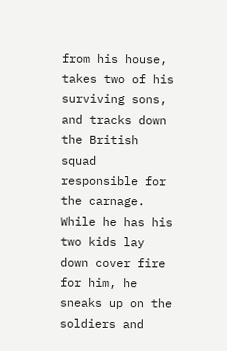from his house, takes two of his surviving sons, and tracks down the British squad responsible for the carnage. While he has his two kids lay down cover fire for him, he sneaks up on the soldiers and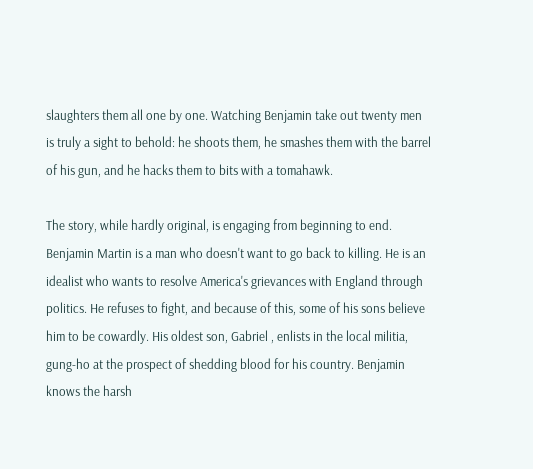slaughters them all one by one. Watching Benjamin take out twenty men is truly a sight to behold: he shoots them, he smashes them with the barrel of his gun, and he hacks them to bits with a tomahawk.

The story, while hardly original, is engaging from beginning to end. Benjamin Martin is a man who doesn't want to go back to killing. He is an idealist who wants to resolve America's grievances with England through politics. He refuses to fight, and because of this, some of his sons believe him to be cowardly. His oldest son, Gabriel , enlists in the local militia, gung-ho at the prospect of shedding blood for his country. Benjamin knows the harsh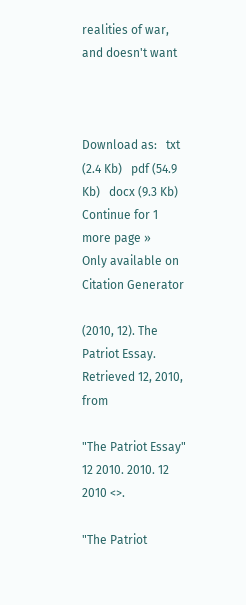realities of war, and doesn't want



Download as:   txt (2.4 Kb)   pdf (54.9 Kb)   docx (9.3 Kb)
Continue for 1 more page »
Only available on
Citation Generator

(2010, 12). The Patriot Essay. Retrieved 12, 2010, from

"The Patriot Essay" 12 2010. 2010. 12 2010 <>.

"The Patriot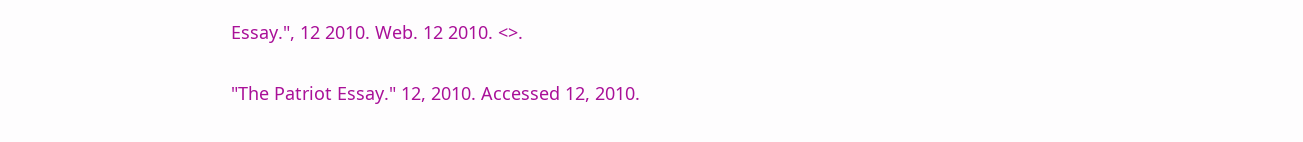Essay.", 12 2010. Web. 12 2010. <>.

"The Patriot Essay." 12, 2010. Accessed 12, 2010.